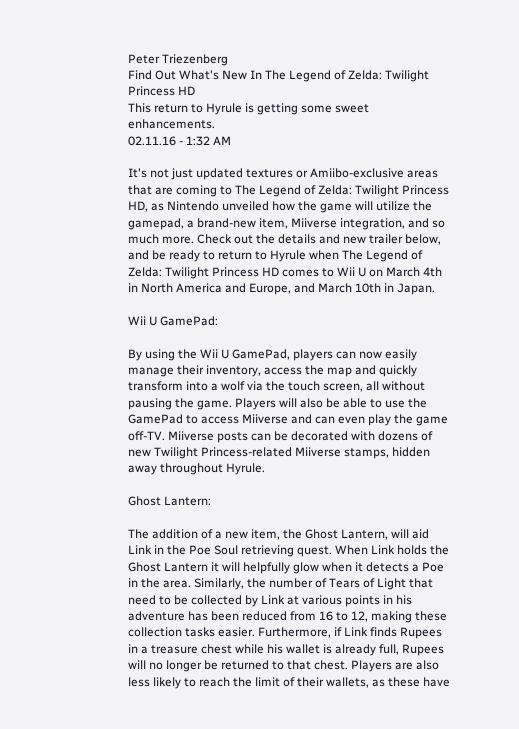Peter Triezenberg
Find Out What's New In The Legend of Zelda: Twilight Princess HD
This return to Hyrule is getting some sweet enhancements.
02.11.16 - 1:32 AM

It's not just updated textures or Amiibo-exclusive areas that are coming to The Legend of Zelda: Twilight Princess HD, as Nintendo unveiled how the game will utilize the gamepad, a brand-new item, Miiverse integration, and so much more. Check out the details and new trailer below, and be ready to return to Hyrule when The Legend of Zelda: Twilight Princess HD comes to Wii U on March 4th in North America and Europe, and March 10th in Japan.

Wii U GamePad:

By using the Wii U GamePad, players can now easily manage their inventory, access the map and quickly transform into a wolf via the touch screen, all without pausing the game. Players will also be able to use the GamePad to access Miiverse and can even play the game off-TV. Miiverse posts can be decorated with dozens of new Twilight Princess-related Miiverse stamps, hidden away throughout Hyrule.

Ghost Lantern:

The addition of a new item, the Ghost Lantern, will aid Link in the Poe Soul retrieving quest. When Link holds the Ghost Lantern it will helpfully glow when it detects a Poe in the area. Similarly, the number of Tears of Light that need to be collected by Link at various points in his adventure has been reduced from 16 to 12, making these collection tasks easier. Furthermore, if Link finds Rupees in a treasure chest while his wallet is already full, Rupees will no longer be returned to that chest. Players are also less likely to reach the limit of their wallets, as these have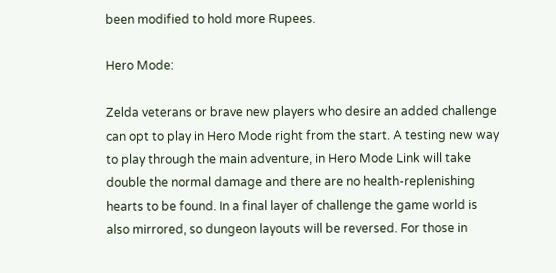been modified to hold more Rupees.

Hero Mode:

Zelda veterans or brave new players who desire an added challenge can opt to play in Hero Mode right from the start. A testing new way to play through the main adventure, in Hero Mode Link will take double the normal damage and there are no health-replenishing hearts to be found. In a final layer of challenge the game world is also mirrored, so dungeon layouts will be reversed. For those in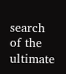search of the ultimate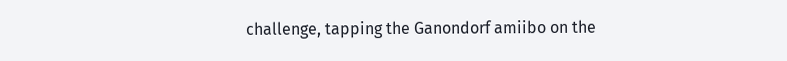challenge, tapping the Ganondorf amiibo on the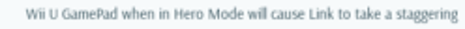Wii U GamePad when in Hero Mode will cause Link to take a staggering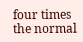four times the normal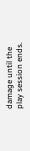damage until the play session ends.